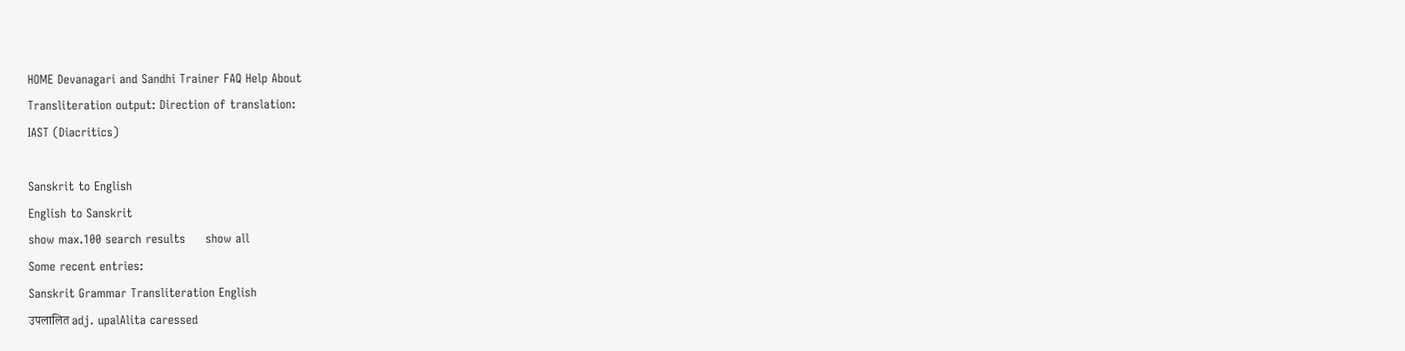HOME Devanagari and Sandhi Trainer FAQ Help About
Transliteration output: Direction of translation:
IAST (Diacritics)

Sanskrit to English
English to Sanskrit
show max.100 search results     show all
Some recent entries:
Sanskrit Grammar Transliteration English
उपलालित adj. upalAlita caressed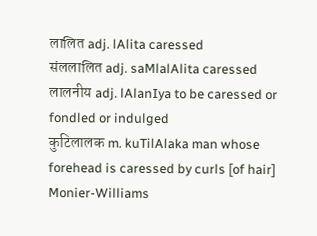लालित adj. lAlita caressed
संललालित adj. saMlalAlita caressed
लालनीय adj. lAlanIya to be caressed or fondled or indulged
कुटिलालक m. kuTilAlaka man whose forehead is caressed by curls [of hair]
Monier-Williams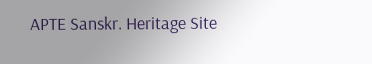APTE Sanskr. Heritage Site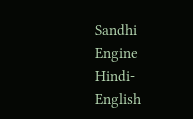Sandhi Engine Hindi-English